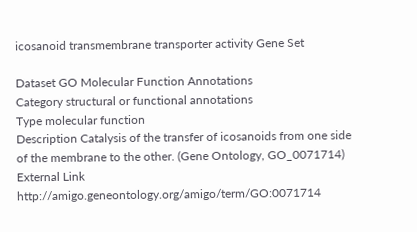icosanoid transmembrane transporter activity Gene Set

Dataset GO Molecular Function Annotations
Category structural or functional annotations
Type molecular function
Description Catalysis of the transfer of icosanoids from one side of the membrane to the other. (Gene Ontology, GO_0071714)
External Link http://amigo.geneontology.org/amigo/term/GO:0071714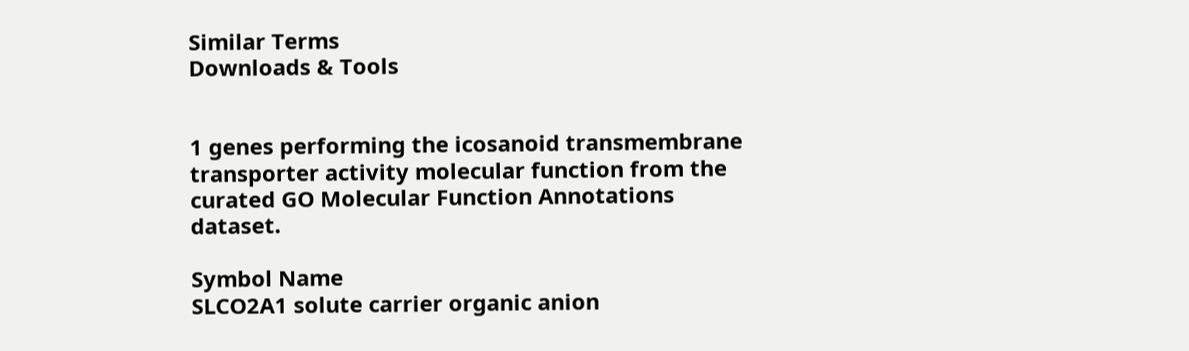Similar Terms
Downloads & Tools


1 genes performing the icosanoid transmembrane transporter activity molecular function from the curated GO Molecular Function Annotations dataset.

Symbol Name
SLCO2A1 solute carrier organic anion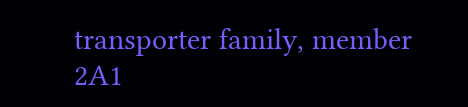transporter family, member 2A1